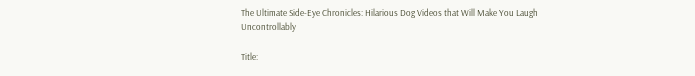The Ultimate Side-Eye Chronicles: Hilarious Dog Videos that Will Make You Laugh Uncontrollably

Title: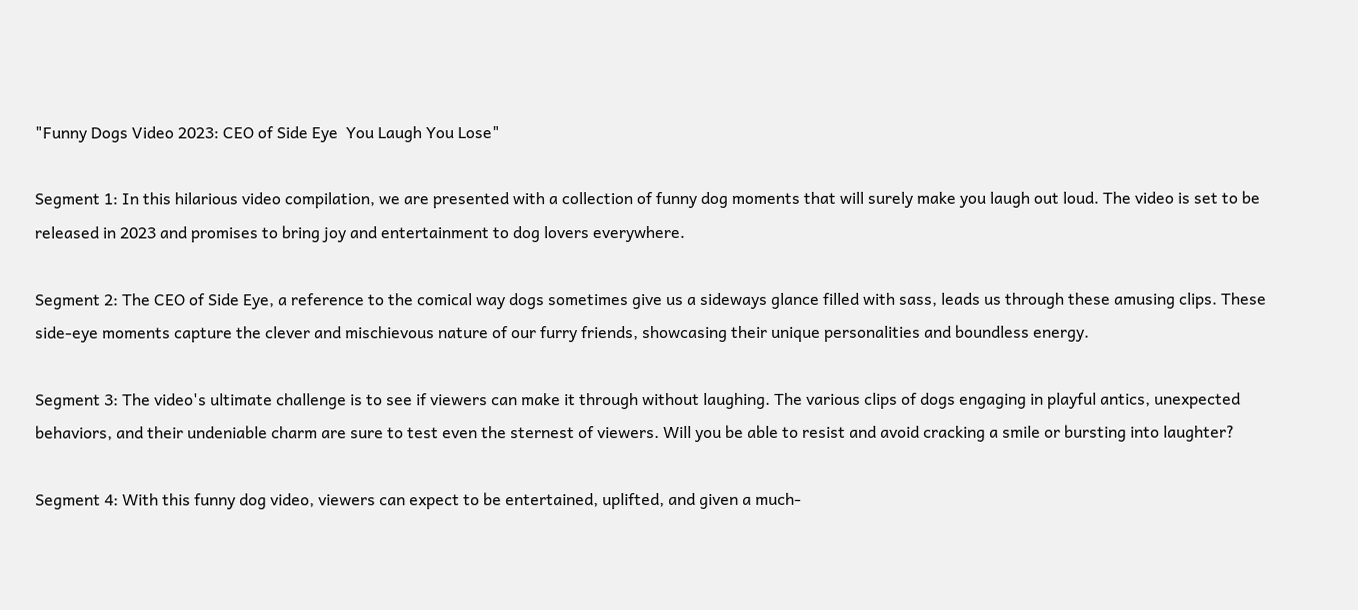"Funny Dogs Video 2023: CEO of Side Eye  You Laugh You Lose"

Segment 1: In this hilarious video compilation, we are presented with a collection of funny dog moments that will surely make you laugh out loud. The video is set to be released in 2023 and promises to bring joy and entertainment to dog lovers everywhere.

Segment 2: The CEO of Side Eye, a reference to the comical way dogs sometimes give us a sideways glance filled with sass, leads us through these amusing clips. These side-eye moments capture the clever and mischievous nature of our furry friends, showcasing their unique personalities and boundless energy.

Segment 3: The video's ultimate challenge is to see if viewers can make it through without laughing. The various clips of dogs engaging in playful antics, unexpected behaviors, and their undeniable charm are sure to test even the sternest of viewers. Will you be able to resist and avoid cracking a smile or bursting into laughter?

Segment 4: With this funny dog video, viewers can expect to be entertained, uplifted, and given a much-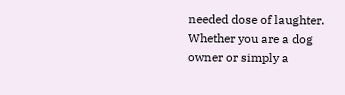needed dose of laughter. Whether you are a dog owner or simply a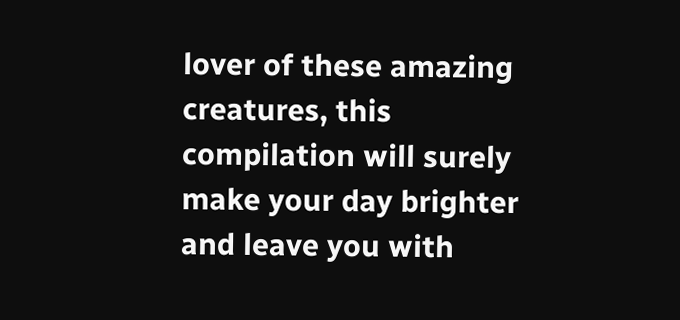lover of these amazing creatures, this compilation will surely make your day brighter and leave you with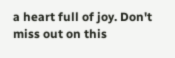a heart full of joy. Don't miss out on this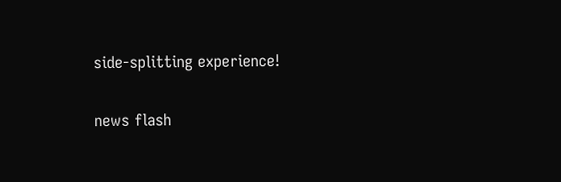side-splitting experience!

news flash